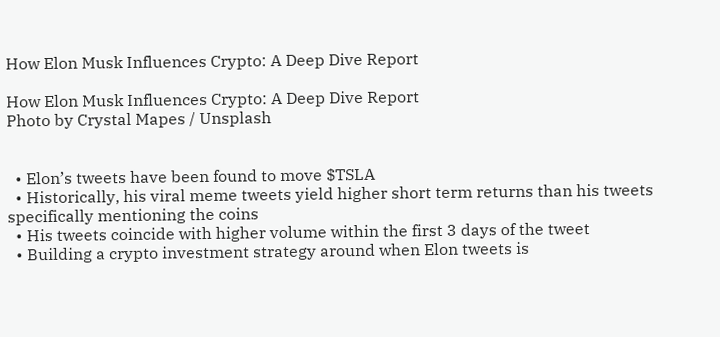How Elon Musk Influences Crypto: A Deep Dive Report

How Elon Musk Influences Crypto: A Deep Dive Report
Photo by Crystal Mapes / Unsplash


  • Elon’s tweets have been found to move $TSLA
  • Historically, his viral meme tweets yield higher short term returns than his tweets specifically mentioning the coins
  • His tweets coincide with higher volume within the first 3 days of the tweet
  • Building a crypto investment strategy around when Elon tweets is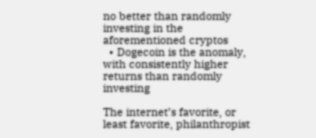no better than randomly investing in the aforementioned cryptos
  • Dogecoin is the anomaly, with consistently higher returns than randomly investing

The internet’s favorite, or least favorite, philanthropist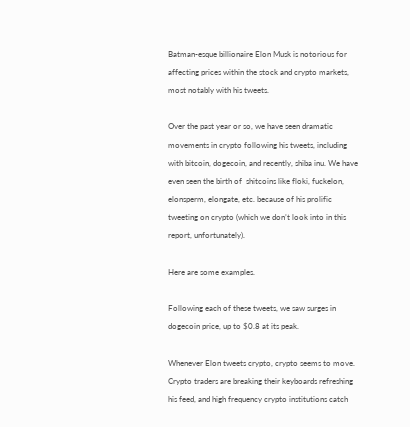Batman-esque billionaire Elon Musk is notorious for affecting prices within the stock and crypto markets, most notably with his tweets.

Over the past year or so, we have seen dramatic movements in crypto following his tweets, including with bitcoin, dogecoin, and recently, shiba inu. We have even seen the birth of  shitcoins like floki, fuckelon, elonsperm, elongate, etc. because of his prolific tweeting on crypto (which we don’t look into in this report, unfortunately).

Here are some examples.

Following each of these tweets, we saw surges in dogecoin price, up to $0.8 at its peak.

Whenever Elon tweets crypto, crypto seems to move. Crypto traders are breaking their keyboards refreshing his feed, and high frequency crypto institutions catch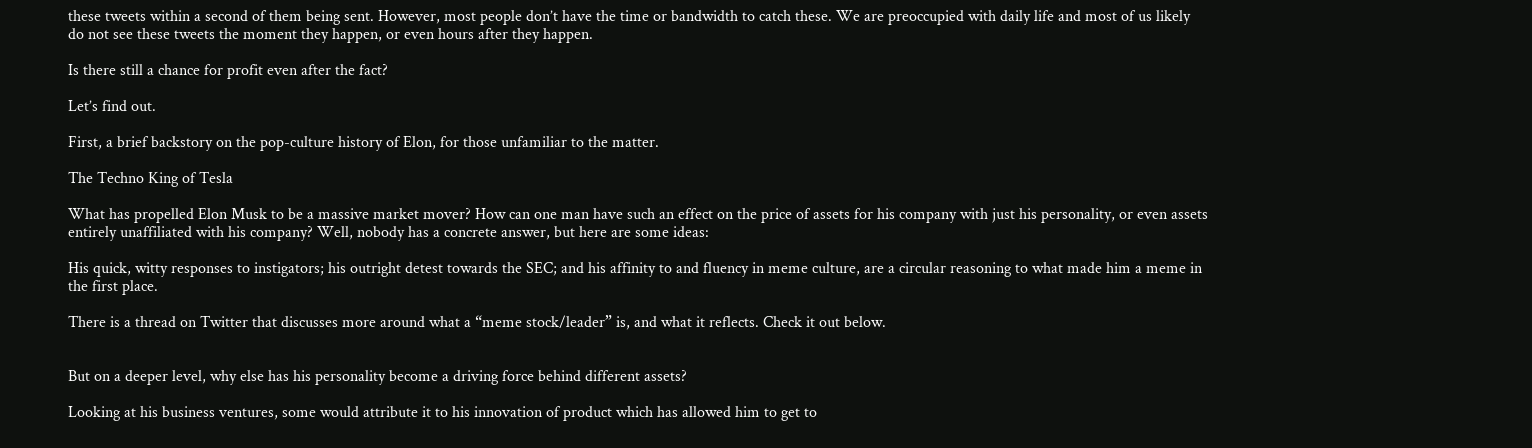these tweets within a second of them being sent. However, most people don’t have the time or bandwidth to catch these. We are preoccupied with daily life and most of us likely do not see these tweets the moment they happen, or even hours after they happen.

Is there still a chance for profit even after the fact?

Let’s find out.

First, a brief backstory on the pop-culture history of Elon, for those unfamiliar to the matter.

The Techno King of Tesla

What has propelled Elon Musk to be a massive market mover? How can one man have such an effect on the price of assets for his company with just his personality, or even assets entirely unaffiliated with his company? Well, nobody has a concrete answer, but here are some ideas:

His quick, witty responses to instigators; his outright detest towards the SEC; and his affinity to and fluency in meme culture, are a circular reasoning to what made him a meme in the first place.

There is a thread on Twitter that discusses more around what a “meme stock/leader” is, and what it reflects. Check it out below.


But on a deeper level, why else has his personality become a driving force behind different assets?

Looking at his business ventures, some would attribute it to his innovation of product which has allowed him to get to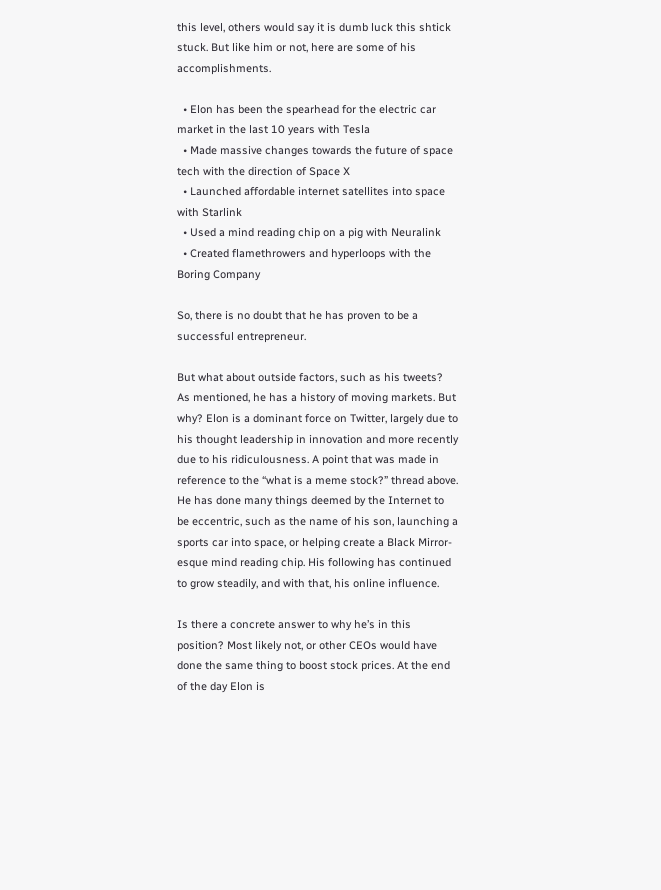this level, others would say it is dumb luck this shtick stuck. But like him or not, here are some of his accomplishments.

  • Elon has been the spearhead for the electric car market in the last 10 years with Tesla
  • Made massive changes towards the future of space tech with the direction of Space X
  • Launched affordable internet satellites into space with Starlink
  • Used a mind reading chip on a pig with Neuralink
  • Created flamethrowers and hyperloops with the Boring Company

So, there is no doubt that he has proven to be a successful entrepreneur.

But what about outside factors, such as his tweets? As mentioned, he has a history of moving markets. But why? Elon is a dominant force on Twitter, largely due to his thought leadership in innovation and more recently due to his ridiculousness. A point that was made in reference to the “what is a meme stock?” thread above. He has done many things deemed by the Internet to be eccentric, such as the name of his son, launching a sports car into space, or helping create a Black Mirror-esque mind reading chip. His following has continued to grow steadily, and with that, his online influence.

Is there a concrete answer to why he’s in this position? Most likely not, or other CEOs would have done the same thing to boost stock prices. At the end of the day Elon is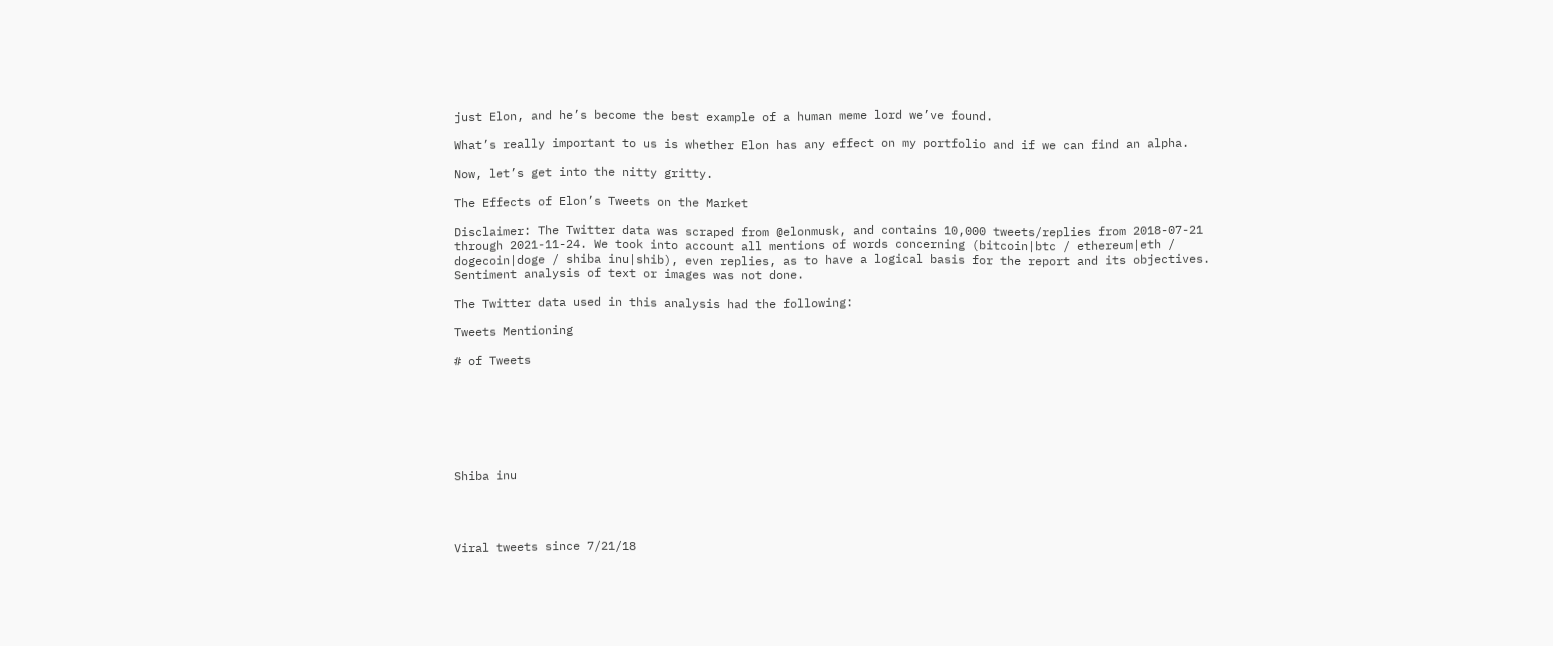just Elon, and he’s become the best example of a human meme lord we’ve found.

What’s really important to us is whether Elon has any effect on my portfolio and if we can find an alpha.

Now, let’s get into the nitty gritty.

The Effects of Elon’s Tweets on the Market

Disclaimer: The Twitter data was scraped from @elonmusk, and contains 10,000 tweets/replies from 2018-07-21 through 2021-11-24. We took into account all mentions of words concerning (bitcoin|btc / ethereum|eth / dogecoin|doge / shiba inu|shib), even replies, as to have a logical basis for the report and its objectives. Sentiment analysis of text or images was not done.

The Twitter data used in this analysis had the following:

Tweets Mentioning

# of Tweets







Shiba inu




Viral tweets since 7/21/18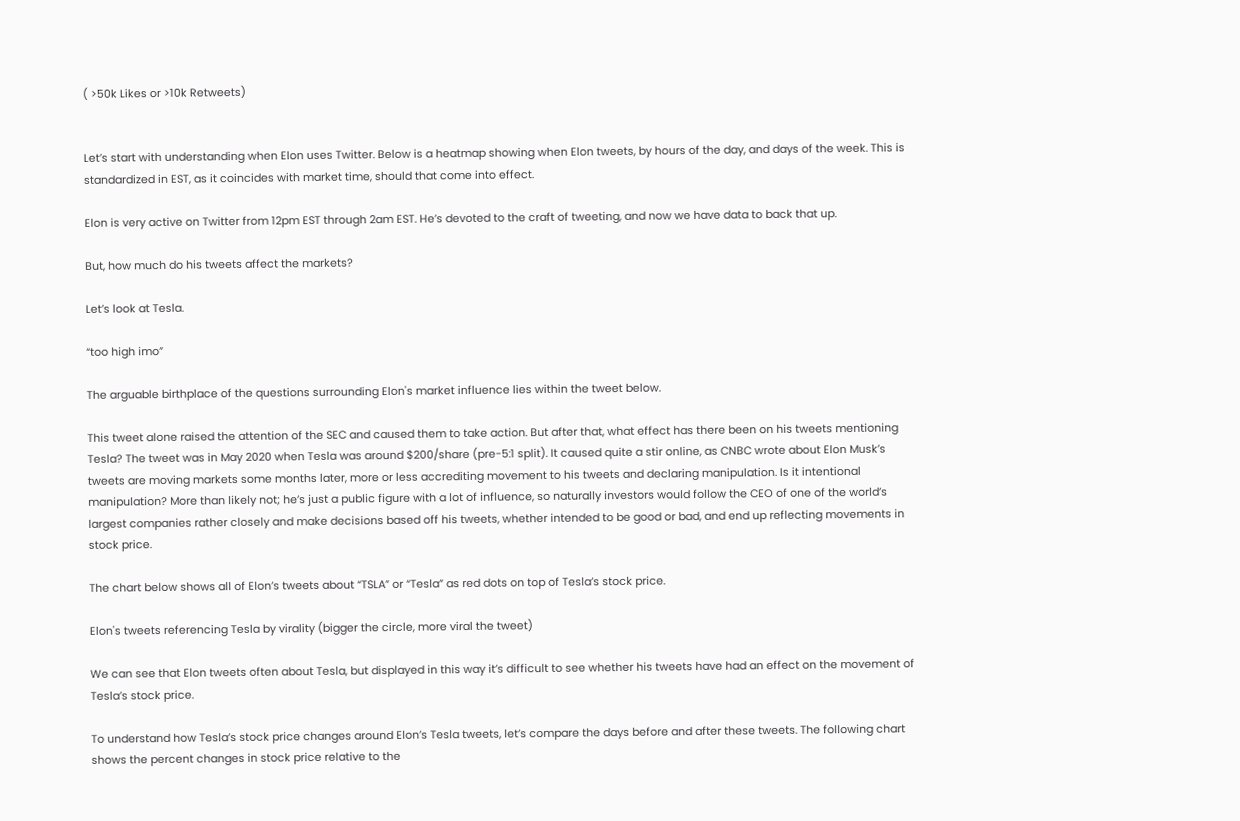( >50k Likes or >10k Retweets)


Let’s start with understanding when Elon uses Twitter. Below is a heatmap showing when Elon tweets, by hours of the day, and days of the week. This is standardized in EST, as it coincides with market time, should that come into effect.

Elon is very active on Twitter from 12pm EST through 2am EST. He’s devoted to the craft of tweeting, and now we have data to back that up.

But, how much do his tweets affect the markets?

Let’s look at Tesla.

“too high imo”

The arguable birthplace of the questions surrounding Elon's market influence lies within the tweet below.

This tweet alone raised the attention of the SEC and caused them to take action. But after that, what effect has there been on his tweets mentioning Tesla? The tweet was in May 2020 when Tesla was around $200/share (pre-5:1 split). It caused quite a stir online, as CNBC wrote about Elon Musk’s tweets are moving markets some months later, more or less accrediting movement to his tweets and declaring manipulation. Is it intentional manipulation? More than likely not; he’s just a public figure with a lot of influence, so naturally investors would follow the CEO of one of the world’s largest companies rather closely and make decisions based off his tweets, whether intended to be good or bad, and end up reflecting movements in stock price.

The chart below shows all of Elon’s tweets about “TSLA” or “Tesla” as red dots on top of Tesla’s stock price.

Elon's tweets referencing Tesla by virality (bigger the circle, more viral the tweet)

We can see that Elon tweets often about Tesla, but displayed in this way it’s difficult to see whether his tweets have had an effect on the movement of Tesla’s stock price.

To understand how Tesla’s stock price changes around Elon’s Tesla tweets, let’s compare the days before and after these tweets. The following chart shows the percent changes in stock price relative to the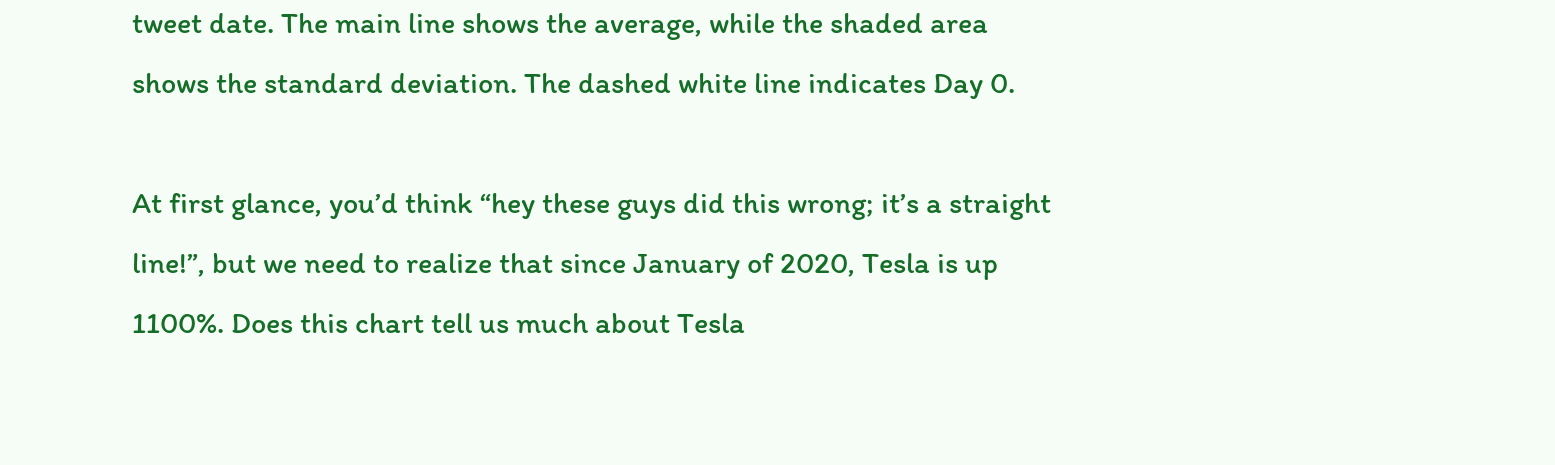tweet date. The main line shows the average, while the shaded area shows the standard deviation. The dashed white line indicates Day 0.

At first glance, you’d think “hey these guys did this wrong; it’s a straight line!”, but we need to realize that since January of 2020, Tesla is up 1100%. Does this chart tell us much about Tesla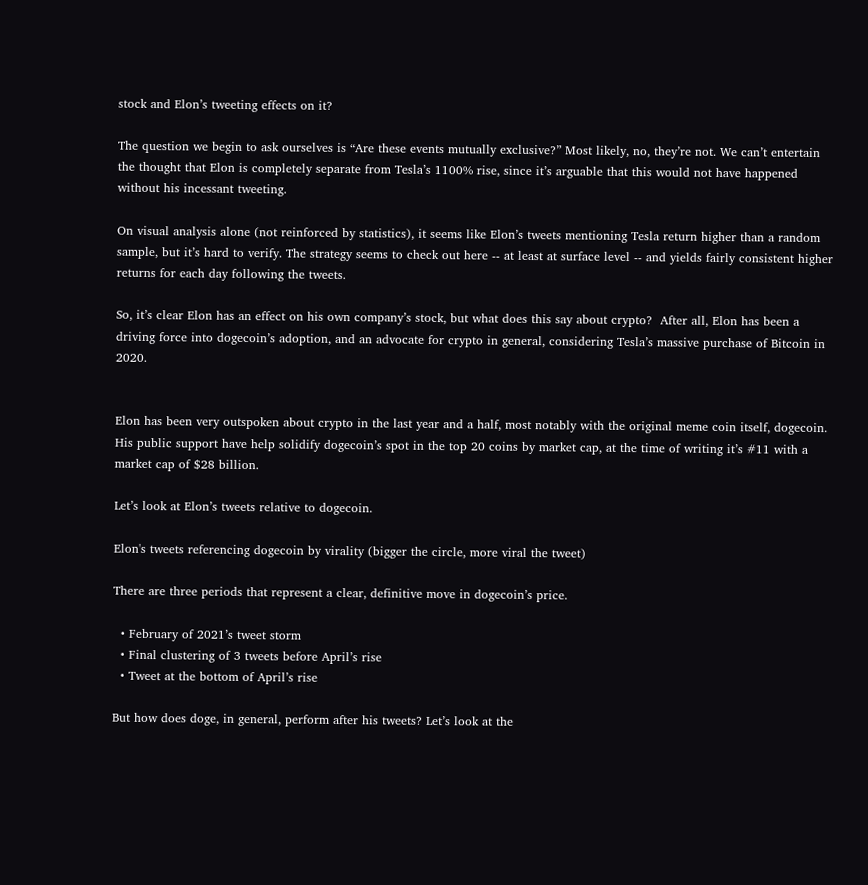stock and Elon’s tweeting effects on it?

The question we begin to ask ourselves is “Are these events mutually exclusive?” Most likely, no, they’re not. We can’t entertain the thought that Elon is completely separate from Tesla’s 1100% rise, since it’s arguable that this would not have happened without his incessant tweeting.

On visual analysis alone (not reinforced by statistics), it seems like Elon’s tweets mentioning Tesla return higher than a random sample, but it’s hard to verify. The strategy seems to check out here -- at least at surface level -- and yields fairly consistent higher returns for each day following the tweets.

So, it’s clear Elon has an effect on his own company’s stock, but what does this say about crypto?  After all, Elon has been a driving force into dogecoin’s adoption, and an advocate for crypto in general, considering Tesla’s massive purchase of Bitcoin in 2020.


Elon has been very outspoken about crypto in the last year and a half, most notably with the original meme coin itself, dogecoin. His public support have help solidify dogecoin’s spot in the top 20 coins by market cap, at the time of writing it’s #11 with a market cap of $28 billion.

Let’s look at Elon’s tweets relative to dogecoin.

Elon's tweets referencing dogecoin by virality (bigger the circle, more viral the tweet)

There are three periods that represent a clear, definitive move in dogecoin’s price.

  • February of 2021’s tweet storm
  • Final clustering of 3 tweets before April’s rise
  • Tweet at the bottom of April’s rise

But how does doge, in general, perform after his tweets? Let’s look at the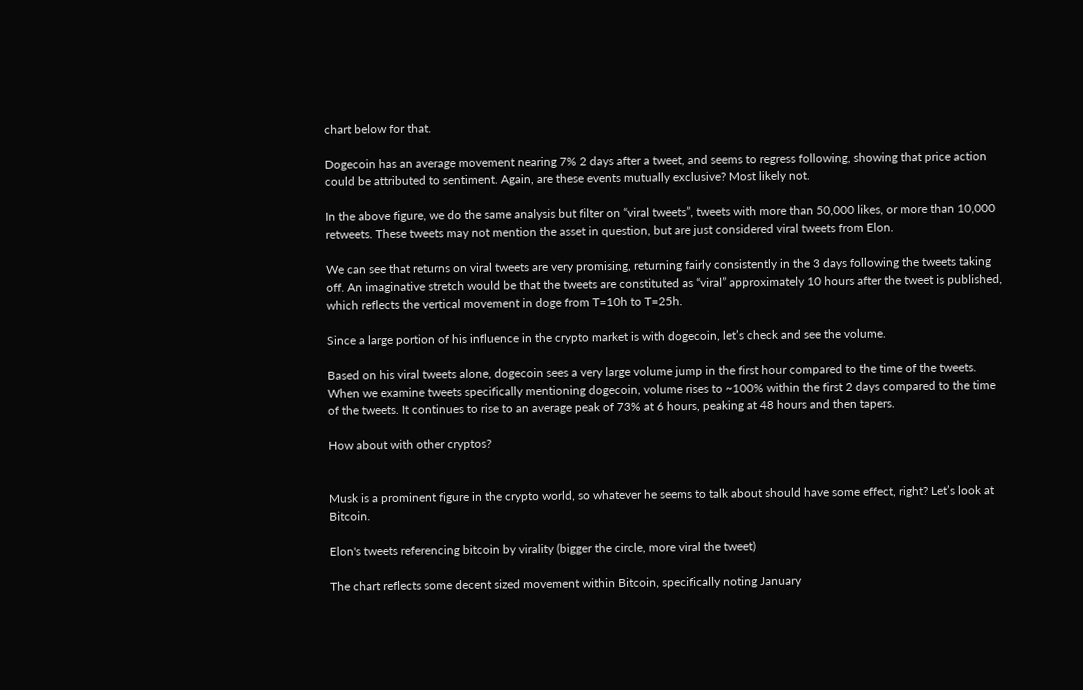chart below for that.

Dogecoin has an average movement nearing 7% 2 days after a tweet, and seems to regress following, showing that price action could be attributed to sentiment. Again, are these events mutually exclusive? Most likely not.

In the above figure, we do the same analysis but filter on “viral tweets”, tweets with more than 50,000 likes, or more than 10,000 retweets. These tweets may not mention the asset in question, but are just considered viral tweets from Elon.

We can see that returns on viral tweets are very promising, returning fairly consistently in the 3 days following the tweets taking off. An imaginative stretch would be that the tweets are constituted as “viral” approximately 10 hours after the tweet is published, which reflects the vertical movement in doge from T=10h to T=25h.

Since a large portion of his influence in the crypto market is with dogecoin, let’s check and see the volume.

Based on his viral tweets alone, dogecoin sees a very large volume jump in the first hour compared to the time of the tweets. When we examine tweets specifically mentioning dogecoin, volume rises to ~100% within the first 2 days compared to the time of the tweets. It continues to rise to an average peak of 73% at 6 hours, peaking at 48 hours and then tapers.

How about with other cryptos?


Musk is a prominent figure in the crypto world, so whatever he seems to talk about should have some effect, right? Let’s look at Bitcoin.

Elon's tweets referencing bitcoin by virality (bigger the circle, more viral the tweet)

The chart reflects some decent sized movement within Bitcoin, specifically noting January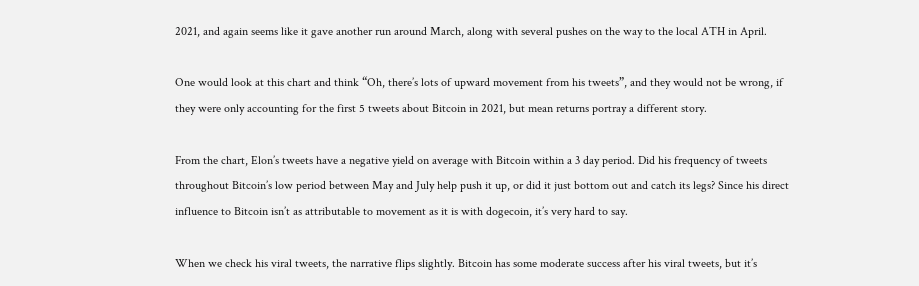2021, and again seems like it gave another run around March, along with several pushes on the way to the local ATH in April.

One would look at this chart and think “Oh, there’s lots of upward movement from his tweets”, and they would not be wrong, if they were only accounting for the first 5 tweets about Bitcoin in 2021, but mean returns portray a different story.

From the chart, Elon’s tweets have a negative yield on average with Bitcoin within a 3 day period. Did his frequency of tweets throughout Bitcoin’s low period between May and July help push it up, or did it just bottom out and catch its legs? Since his direct influence to Bitcoin isn’t as attributable to movement as it is with dogecoin, it’s very hard to say.

When we check his viral tweets, the narrative flips slightly. Bitcoin has some moderate success after his viral tweets, but it’s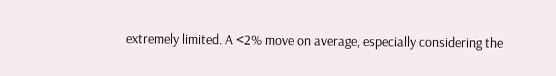extremely limited. A <2% move on average, especially considering the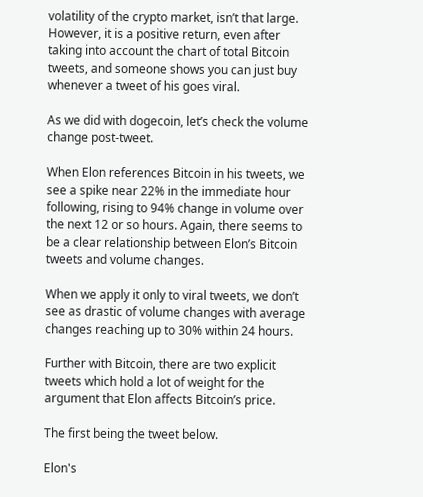volatility of the crypto market, isn’t that large. However, it is a positive return, even after taking into account the chart of total Bitcoin tweets, and someone shows you can just buy whenever a tweet of his goes viral.

As we did with dogecoin, let’s check the volume change post-tweet.

When Elon references Bitcoin in his tweets, we see a spike near 22% in the immediate hour following, rising to 94% change in volume over the next 12 or so hours. Again, there seems to be a clear relationship between Elon’s Bitcoin tweets and volume changes.

When we apply it only to viral tweets, we don’t see as drastic of volume changes with average changes reaching up to 30% within 24 hours.

Further with Bitcoin, there are two explicit tweets which hold a lot of weight for the argument that Elon affects Bitcoin’s price.

The first being the tweet below.

Elon's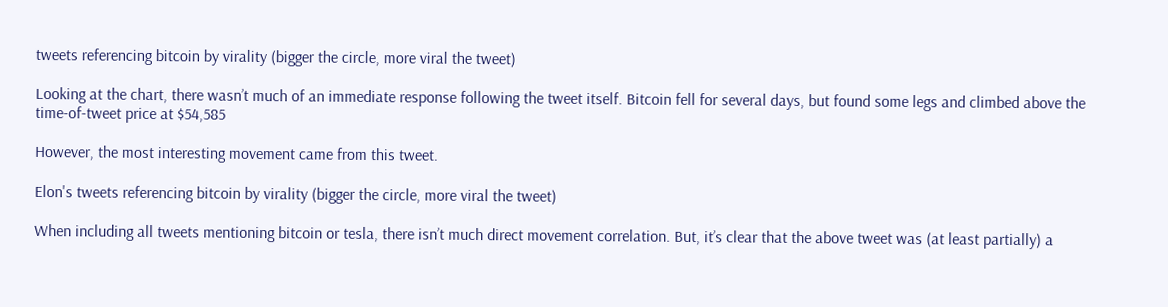tweets referencing bitcoin by virality (bigger the circle, more viral the tweet)

Looking at the chart, there wasn’t much of an immediate response following the tweet itself. Bitcoin fell for several days, but found some legs and climbed above the time-of-tweet price at $54,585

However, the most interesting movement came from this tweet.

Elon's tweets referencing bitcoin by virality (bigger the circle, more viral the tweet)

When including all tweets mentioning bitcoin or tesla, there isn’t much direct movement correlation. But, it’s clear that the above tweet was (at least partially) a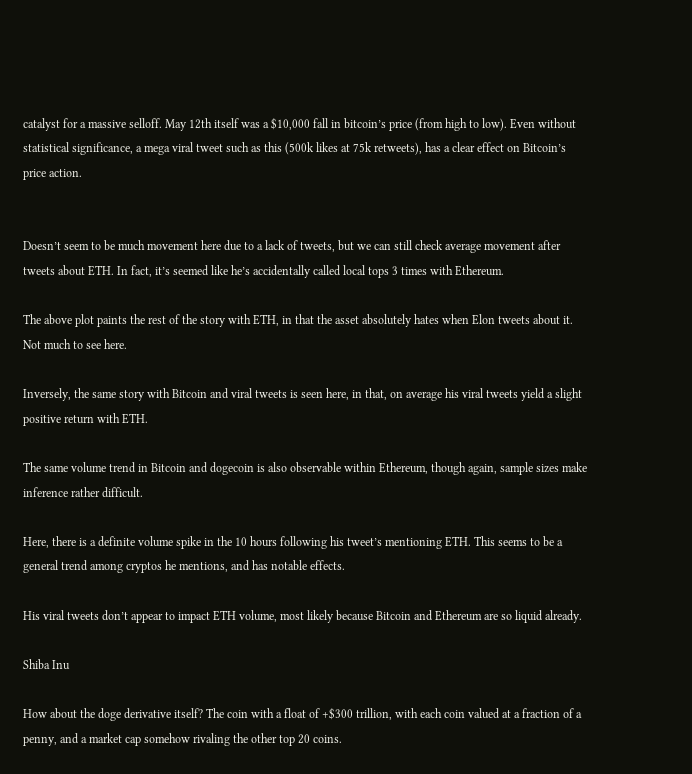catalyst for a massive selloff. May 12th itself was a $10,000 fall in bitcoin’s price (from high to low). Even without statistical significance, a mega viral tweet such as this (500k likes at 75k retweets), has a clear effect on Bitcoin’s price action.


Doesn’t seem to be much movement here due to a lack of tweets, but we can still check average movement after tweets about ETH. In fact, it’s seemed like he’s accidentally called local tops 3 times with Ethereum.

The above plot paints the rest of the story with ETH, in that the asset absolutely hates when Elon tweets about it. Not much to see here.

Inversely, the same story with Bitcoin and viral tweets is seen here, in that, on average his viral tweets yield a slight positive return with ETH.

The same volume trend in Bitcoin and dogecoin is also observable within Ethereum, though again, sample sizes make inference rather difficult.

Here, there is a definite volume spike in the 10 hours following his tweet’s mentioning ETH. This seems to be a general trend among cryptos he mentions, and has notable effects.

His viral tweets don’t appear to impact ETH volume, most likely because Bitcoin and Ethereum are so liquid already.

Shiba Inu

How about the doge derivative itself? The coin with a float of +$300 trillion, with each coin valued at a fraction of a penny, and a market cap somehow rivaling the other top 20 coins.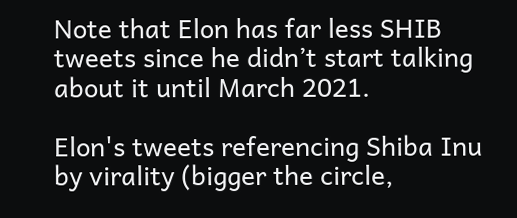Note that Elon has far less SHIB tweets since he didn’t start talking about it until March 2021.

Elon's tweets referencing Shiba Inu by virality (bigger the circle,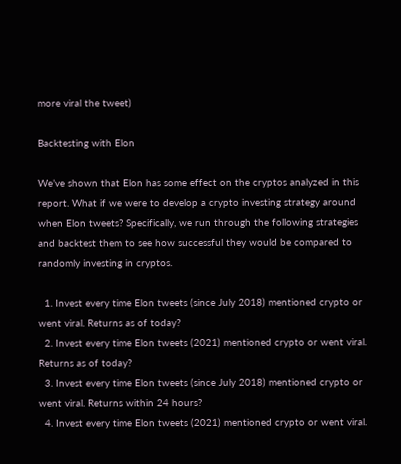more viral the tweet)

Backtesting with Elon

We’ve shown that Elon has some effect on the cryptos analyzed in this report. What if we were to develop a crypto investing strategy around when Elon tweets? Specifically, we run through the following strategies and backtest them to see how successful they would be compared to randomly investing in cryptos.

  1. Invest every time Elon tweets (since July 2018) mentioned crypto or went viral. Returns as of today?
  2. Invest every time Elon tweets (2021) mentioned crypto or went viral. Returns as of today?
  3. Invest every time Elon tweets (since July 2018) mentioned crypto or went viral. Returns within 24 hours?
  4. Invest every time Elon tweets (2021) mentioned crypto or went viral.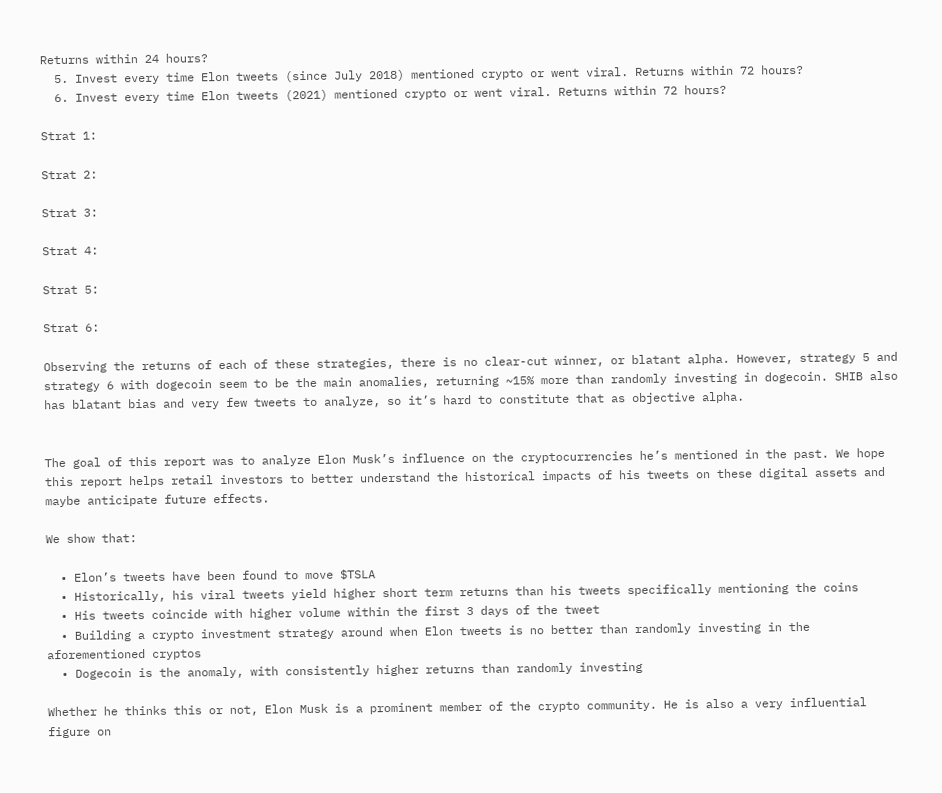Returns within 24 hours?
  5. Invest every time Elon tweets (since July 2018) mentioned crypto or went viral. Returns within 72 hours?
  6. Invest every time Elon tweets (2021) mentioned crypto or went viral. Returns within 72 hours?

Strat 1:

Strat 2:

Strat 3:

Strat 4:

Strat 5:

Strat 6:

Observing the returns of each of these strategies, there is no clear-cut winner, or blatant alpha. However, strategy 5 and strategy 6 with dogecoin seem to be the main anomalies, returning ~15% more than randomly investing in dogecoin. SHIB also has blatant bias and very few tweets to analyze, so it’s hard to constitute that as objective alpha.


The goal of this report was to analyze Elon Musk’s influence on the cryptocurrencies he’s mentioned in the past. We hope this report helps retail investors to better understand the historical impacts of his tweets on these digital assets and maybe anticipate future effects.

We show that:

  • Elon’s tweets have been found to move $TSLA
  • Historically, his viral tweets yield higher short term returns than his tweets specifically mentioning the coins
  • His tweets coincide with higher volume within the first 3 days of the tweet
  • Building a crypto investment strategy around when Elon tweets is no better than randomly investing in the aforementioned cryptos
  • Dogecoin is the anomaly, with consistently higher returns than randomly investing

Whether he thinks this or not, Elon Musk is a prominent member of the crypto community. He is also a very influential figure on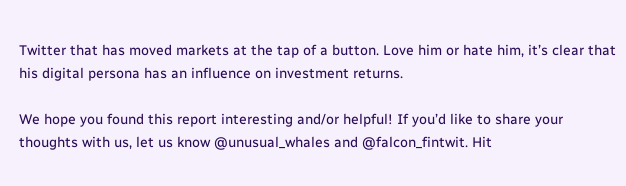Twitter that has moved markets at the tap of a button. Love him or hate him, it’s clear that his digital persona has an influence on investment returns.

We hope you found this report interesting and/or helpful! If you’d like to share your thoughts with us, let us know @unusual_whales and @falcon_fintwit. Hit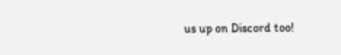us up on Discord too!